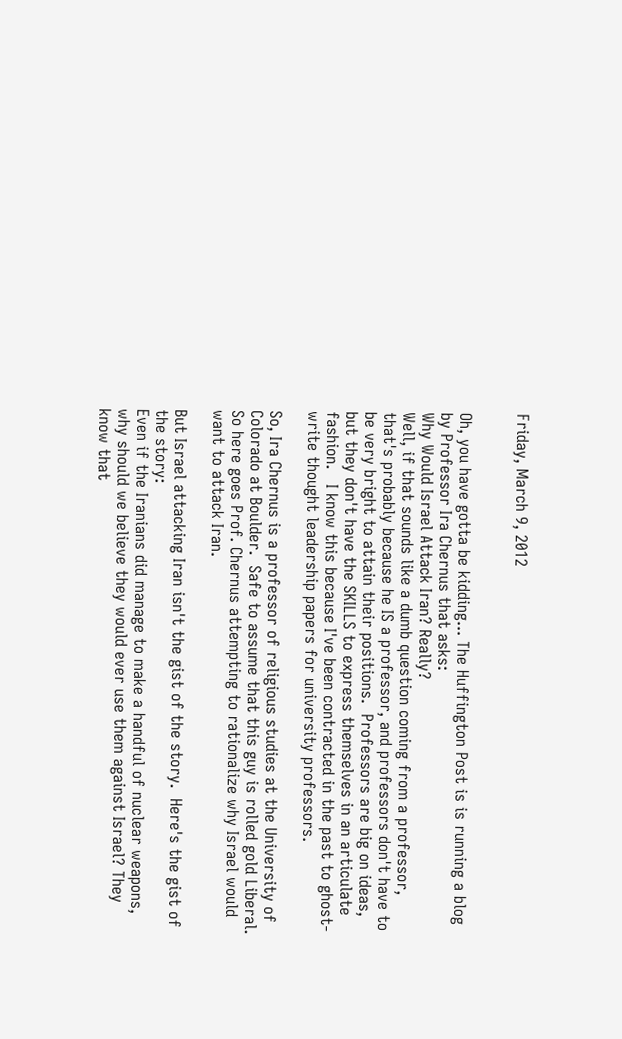Friday, March 9, 2012


Oh, you have gotta be kidding... The Huffington Post is is running a blog by Professor Ira Chernus that asks:
Why Would Israel Attack Iran? Really?
Well, if that sounds like a dumb question coming from a professor, that's probably because he IS a professor, and professors don't have to be very bright to attain their positions.  Professors are big on ideas, but they don't have the SKILLS to express themselves in an articulate fashion.   I know this because I've been contracted in the past to ghost-write thought leadership papers for university professors.

So, Ira Chernus is a professor of religious studies at the University of Colorado at Boulder.  Safe to assume that this guy is rolled gold Liberal.  So here goes Prof. Chernus attempting to rationalize why Israel would want to attack Iran.

But Israel attacking Iran isn't the gist of the story.  Here's the gist of the story:
Even if the Iranians did manage to make a handful of nuclear weapons, why should we believe they would ever use them against Israel? They know that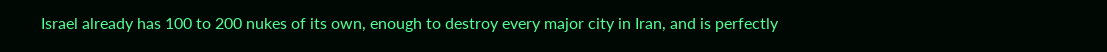Israel already has 100 to 200 nukes of its own, enough to destroy every major city in Iran, and is perfectly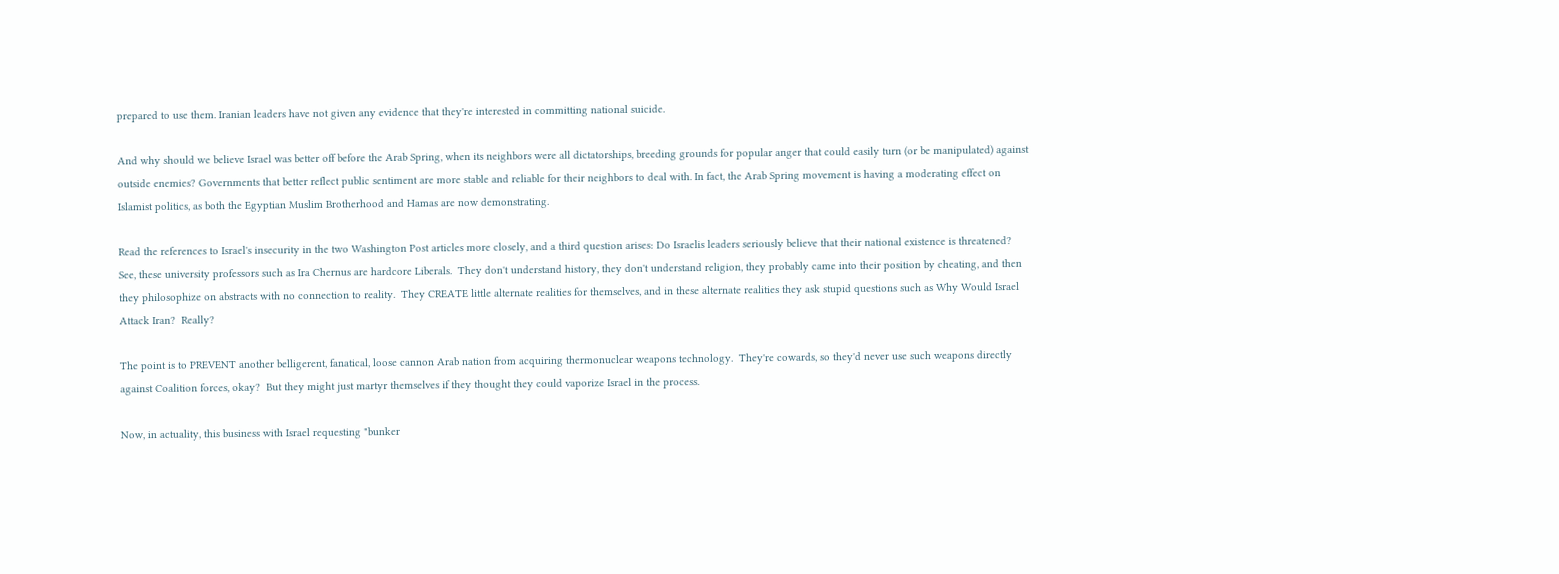prepared to use them. Iranian leaders have not given any evidence that they're interested in committing national suicide.

And why should we believe Israel was better off before the Arab Spring, when its neighbors were all dictatorships, breeding grounds for popular anger that could easily turn (or be manipulated) against outside enemies? Governments that better reflect public sentiment are more stable and reliable for their neighbors to deal with. In fact, the Arab Spring movement is having a moderating effect on Islamist politics, as both the Egyptian Muslim Brotherhood and Hamas are now demonstrating.

Read the references to Israel's insecurity in the two Washington Post articles more closely, and a third question arises: Do Israelis leaders seriously believe that their national existence is threatened?
See, these university professors such as Ira Chernus are hardcore Liberals.  They don't understand history, they don't understand religion, they probably came into their position by cheating, and then they philosophize on abstracts with no connection to reality.  They CREATE little alternate realities for themselves, and in these alternate realities they ask stupid questions such as Why Would Israel Attack Iran?  Really?

The point is to PREVENT another belligerent, fanatical, loose cannon Arab nation from acquiring thermonuclear weapons technology.  They're cowards, so they'd never use such weapons directly against Coalition forces, okay?  But they might just martyr themselves if they thought they could vaporize Israel in the process.

Now, in actuality, this business with Israel requesting "bunker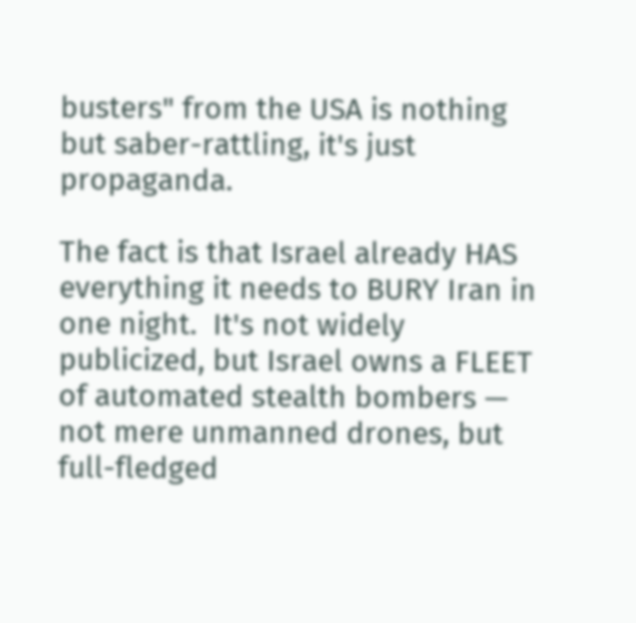busters" from the USA is nothing but saber-rattling, it's just propaganda.

The fact is that Israel already HAS everything it needs to BURY Iran in one night.  It's not widely publicized, but Israel owns a FLEET of automated stealth bombers — not mere unmanned drones, but full-fledged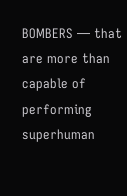BOMBERS — that are more than capable of performing superhuman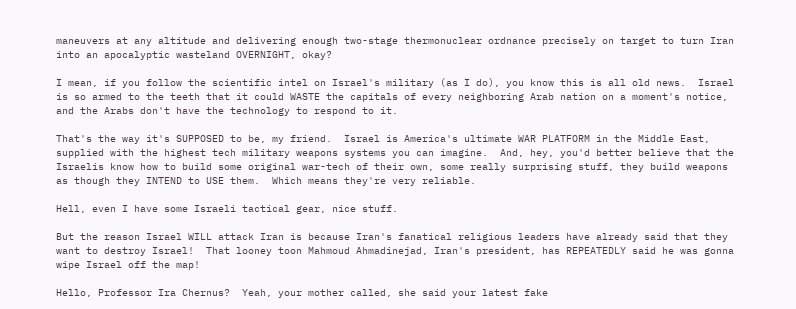maneuvers at any altitude and delivering enough two-stage thermonuclear ordnance precisely on target to turn Iran into an apocalyptic wasteland OVERNIGHT, okay?

I mean, if you follow the scientific intel on Israel's military (as I do), you know this is all old news.  Israel is so armed to the teeth that it could WASTE the capitals of every neighboring Arab nation on a moment's notice, and the Arabs don't have the technology to respond to it.

That's the way it's SUPPOSED to be, my friend.  Israel is America's ultimate WAR PLATFORM in the Middle East, supplied with the highest tech military weapons systems you can imagine.  And, hey, you'd better believe that the Israelis know how to build some original war-tech of their own, some really surprising stuff, they build weapons as though they INTEND to USE them.  Which means they're very reliable.

Hell, even I have some Israeli tactical gear, nice stuff.

But the reason Israel WILL attack Iran is because Iran's fanatical religious leaders have already said that they want to destroy Israel!  That looney toon Mahmoud Ahmadinejad, Iran's president, has REPEATEDLY said he was gonna wipe Israel off the map!

Hello, Professor Ira Chernus?  Yeah, your mother called, she said your latest fake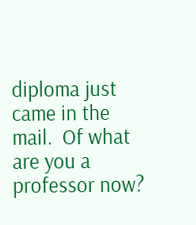diploma just came in the mail.  Of what are you a professor now?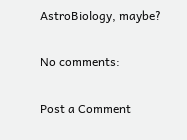AstroBiology, maybe?

No comments:

Post a Comment